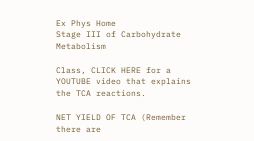Ex Phys Home
Stage III of Carbohydrate Metabolism

Class, CLICK HERE for a YOUTUBE video that explains the TCA reactions.

NET YIELD OF TCA (Remember there are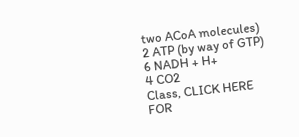two ACoA molecules)
2 ATP (by way of GTP)
6 NADH + H+
4 CO2
Class, CLICK HERE FOR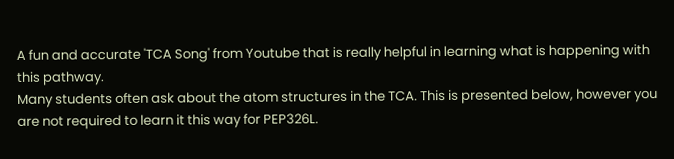A fun and accurate 'TCA Song' from Youtube that is really helpful in learning what is happening with this pathway.
Many students often ask about the atom structures in the TCA. This is presented below, however you are not required to learn it this way for PEP326L.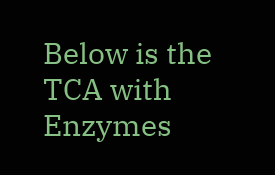Below is the TCA with Enzymes